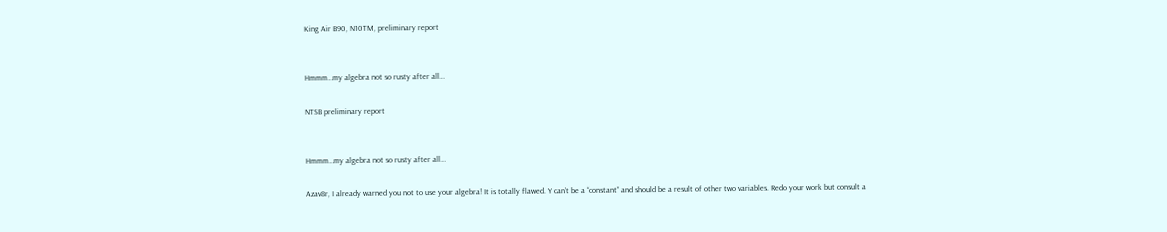King Air B90, N10TM, preliminary report


Hmmm…my algebra not so rusty after all…

NTSB preliminary report


Hmmm…my algebra not so rusty after all…

Azav8r, I already warned you not to use your algebra! It is totally flawed. Y can’t be a “constant” and should be a result of other two variables. Redo your work but consult a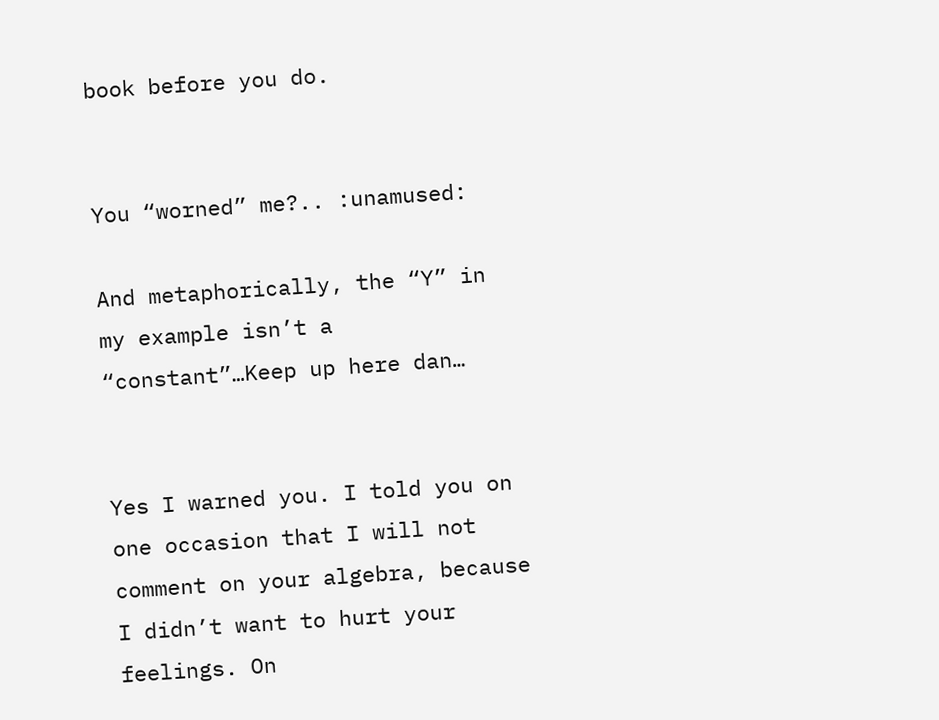book before you do.


You “worned” me?.. :unamused:

And metaphorically, the “Y” in my example isn’t a “constant”…Keep up here dan…


Yes I warned you. I told you on one occasion that I will not comment on your algebra, because I didn’t want to hurt your feelings. On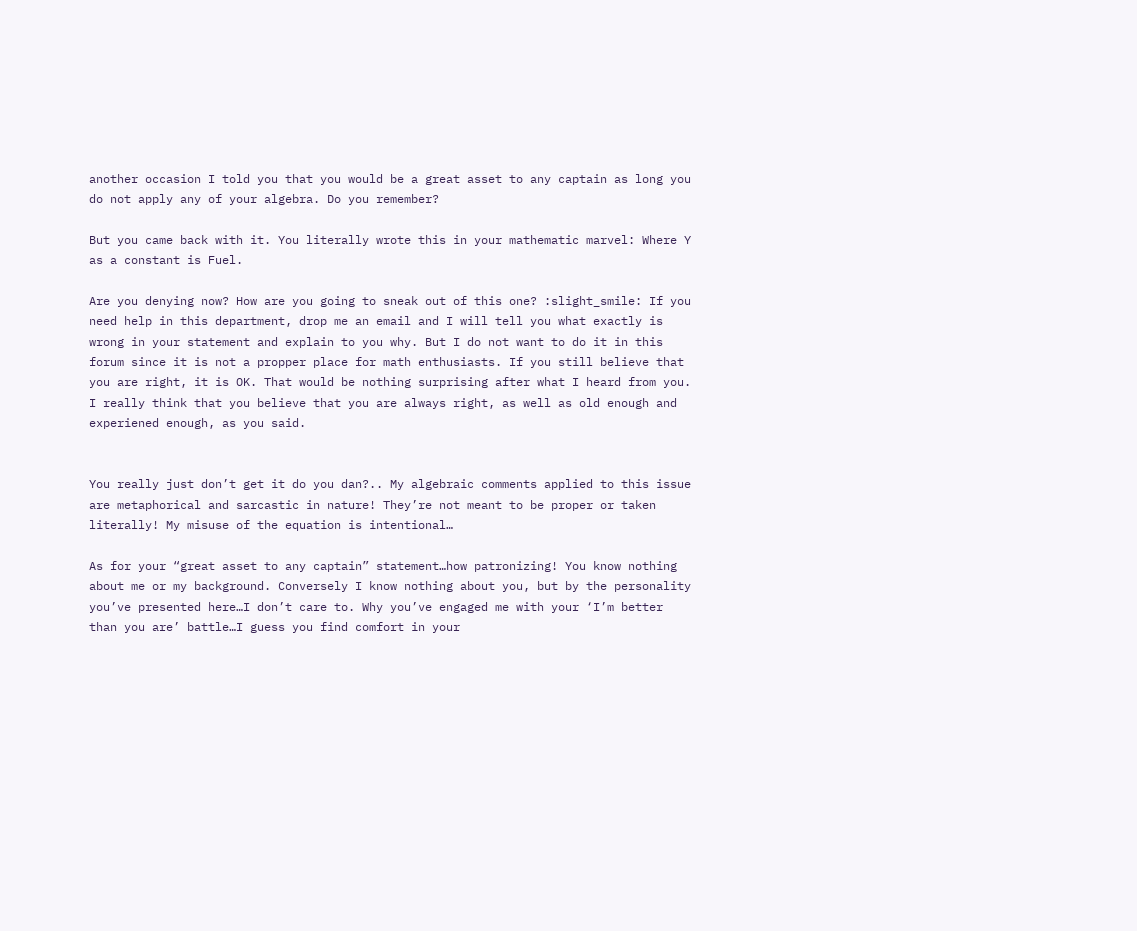another occasion I told you that you would be a great asset to any captain as long you do not apply any of your algebra. Do you remember?

But you came back with it. You literally wrote this in your mathematic marvel: Where Y as a constant is Fuel.

Are you denying now? How are you going to sneak out of this one? :slight_smile: If you need help in this department, drop me an email and I will tell you what exactly is wrong in your statement and explain to you why. But I do not want to do it in this forum since it is not a propper place for math enthusiasts. If you still believe that you are right, it is OK. That would be nothing surprising after what I heard from you. I really think that you believe that you are always right, as well as old enough and experiened enough, as you said.


You really just don’t get it do you dan?.. My algebraic comments applied to this issue are metaphorical and sarcastic in nature! They’re not meant to be proper or taken literally! My misuse of the equation is intentional…

As for your “great asset to any captain” statement…how patronizing! You know nothing about me or my background. Conversely I know nothing about you, but by the personality you’ve presented here…I don’t care to. Why you’ve engaged me with your ‘I’m better than you are’ battle…I guess you find comfort in your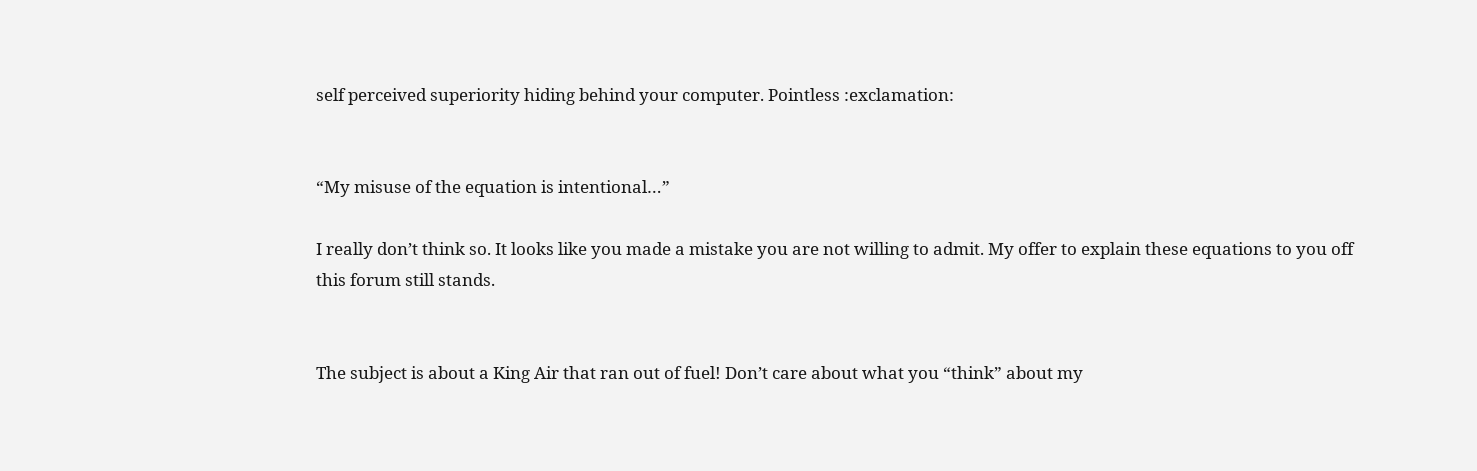self perceived superiority hiding behind your computer. Pointless :exclamation:


“My misuse of the equation is intentional…”

I really don’t think so. It looks like you made a mistake you are not willing to admit. My offer to explain these equations to you off this forum still stands.


The subject is about a King Air that ran out of fuel! Don’t care about what you “think” about my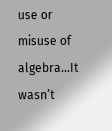use or misuse of algebra…It wasn’t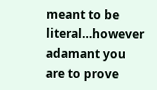meant to be literal…however adamant you are to prove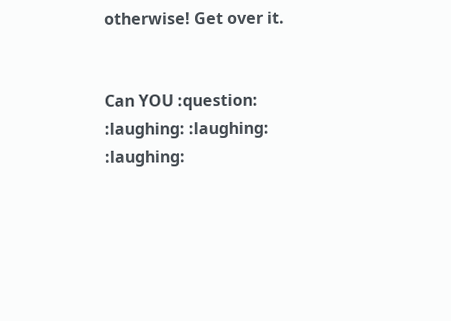otherwise! Get over it.


Can YOU :question: :laughing: :laughing: :laughing: